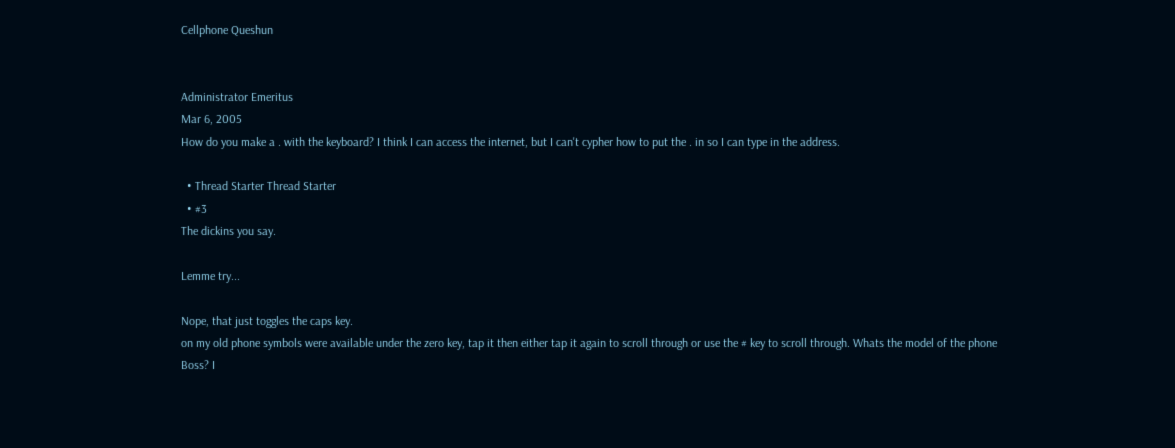Cellphone Queshun


Administrator Emeritus
Mar 6, 2005
How do you make a . with the keyboard? I think I can access the internet, but I can't cypher how to put the . in so I can type in the address.

  • Thread Starter Thread Starter
  • #3
The dickins you say.

Lemme try...

Nope, that just toggles the caps key.
on my old phone symbols were available under the zero key, tap it then either tap it again to scroll through or use the # key to scroll through. Whats the model of the phone Boss? I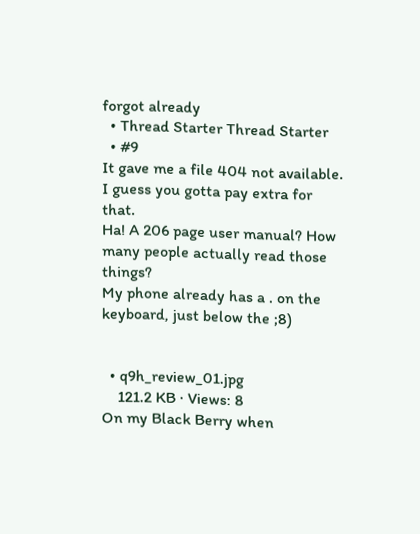forgot already
  • Thread Starter Thread Starter
  • #9
It gave me a file 404 not available. I guess you gotta pay extra for that.
Ha! A 206 page user manual? How many people actually read those things?
My phone already has a . on the keyboard, just below the ;8)


  • q9h_review_01.jpg
    121.2 KB · Views: 8
On my Black Berry when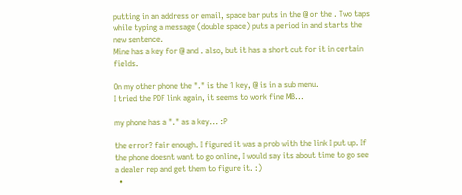putting in an address or email, space bar puts in the @ or the . Two taps while typing a message (double space) puts a period in and starts the new sentence.
Mine has a key for @ and . also, but it has a short cut for it in certain fields.

On my other phone the "." is the 1 key, @ is in a sub menu.
I tried the PDF link again, it seems to work fine MB...

my phone has a "." as a key... :P

the error? fair enough. I figured it was a prob with the link I put up. If the phone doesnt want to go online, I would say its about time to go see a dealer rep and get them to figure it. :)
  •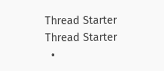Thread Starter Thread Starter
  •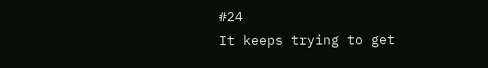#24
It keeps trying to get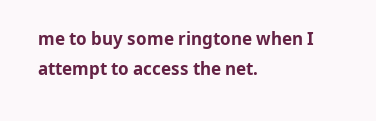me to buy some ringtone when I attempt to access the net.